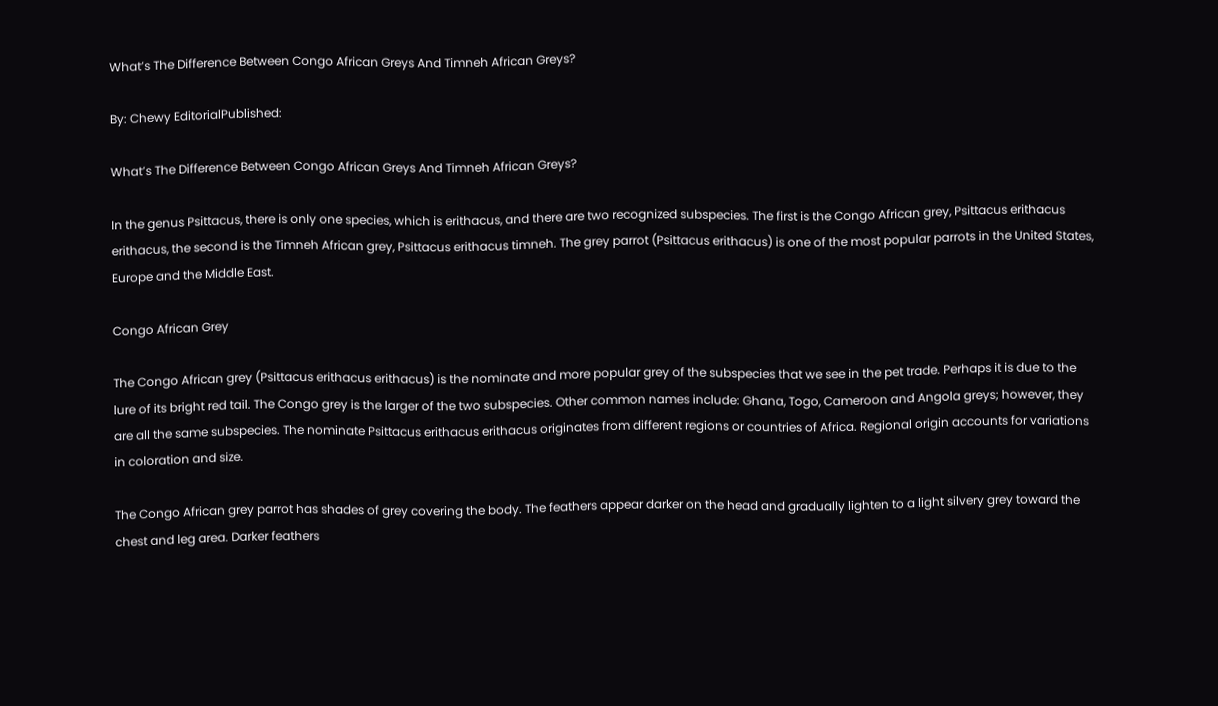What’s The Difference Between Congo African Greys And Timneh African Greys?

By: Chewy EditorialPublished:

What’s The Difference Between Congo African Greys And Timneh African Greys?

In the genus Psittacus, there is only one species, which is erithacus, and there are two recognized subspecies. The first is the Congo African grey, Psittacus erithacus erithacus, the second is the Timneh African grey, Psittacus erithacus timneh. The grey parrot (Psittacus erithacus) is one of the most popular parrots in the United States, Europe and the Middle East.

Congo African Grey

The Congo African grey (Psittacus erithacus erithacus) is the nominate and more popular grey of the subspecies that we see in the pet trade. Perhaps it is due to the lure of its bright red tail. The Congo grey is the larger of the two subspecies. Other common names include: Ghana, Togo, Cameroon and Angola greys; however, they are all the same subspecies. The nominate Psittacus erithacus erithacus originates from different regions or countries of Africa. Regional origin accounts for variations in coloration and size.

The Congo African grey parrot has shades of grey covering the body. The feathers appear darker on the head and gradually lighten to a light silvery grey toward the chest and leg area. Darker feathers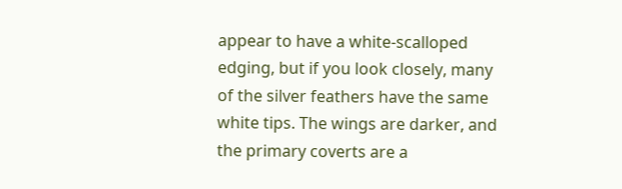appear to have a white-scalloped edging, but if you look closely, many of the silver feathers have the same white tips. The wings are darker, and the primary coverts are a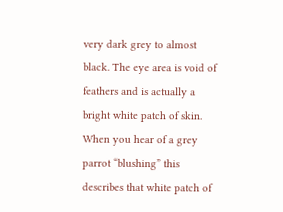very dark grey to almost black. The eye area is void of feathers and is actually a bright white patch of skin. When you hear of a grey parrot “blushing” this describes that white patch of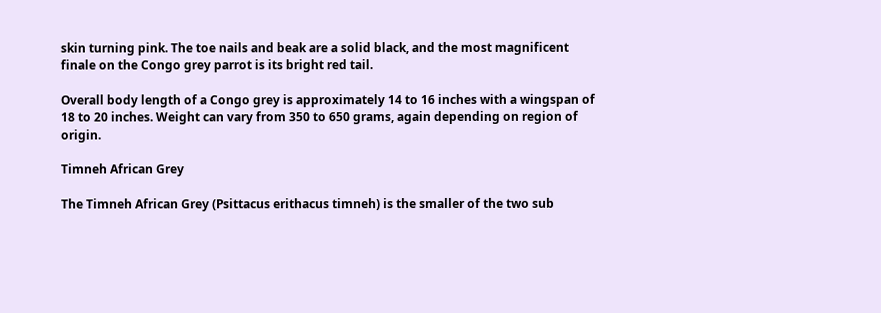skin turning pink. The toe nails and beak are a solid black, and the most magnificent finale on the Congo grey parrot is its bright red tail.

Overall body length of a Congo grey is approximately 14 to 16 inches with a wingspan of 18 to 20 inches. Weight can vary from 350 to 650 grams, again depending on region of origin.

Timneh African Grey

The Timneh African Grey (Psittacus erithacus timneh) is the smaller of the two sub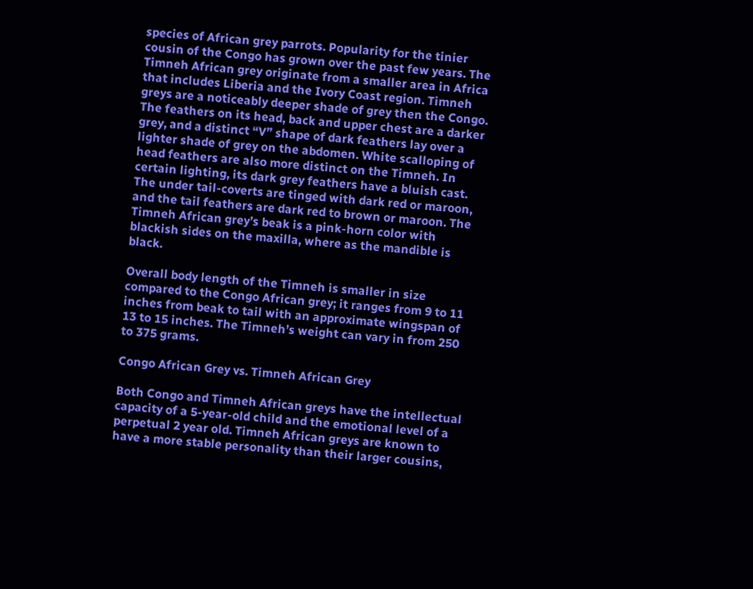species of African grey parrots. Popularity for the tinier cousin of the Congo has grown over the past few years. The Timneh African grey originate from a smaller area in Africa that includes Liberia and the Ivory Coast region. Timneh greys are a noticeably deeper shade of grey then the Congo. The feathers on its head, back and upper chest are a darker grey, and a distinct “V” shape of dark feathers lay over a lighter shade of grey on the abdomen. White scalloping of head feathers are also more distinct on the Timneh. In certain lighting, its dark grey feathers have a bluish cast. The under tail-coverts are tinged with dark red or maroon, and the tail feathers are dark red to brown or maroon. The Timneh African grey’s beak is a pink-horn color with blackish sides on the maxilla, where as the mandible is black.

Overall body length of the Timneh is smaller in size compared to the Congo African grey; it ranges from 9 to 11 inches from beak to tail with an approximate wingspan of 13 to 15 inches. The Timneh’s weight can vary in from 250 to 375 grams.

Congo African Grey vs. Timneh African Grey

Both Congo and Timneh African greys have the intellectual capacity of a 5-year-old child and the emotional level of a perpetual 2 year old. Timneh African greys are known to have a more stable personality than their larger cousins,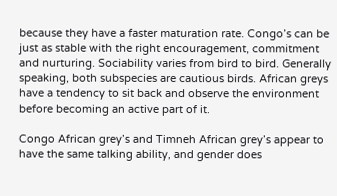because they have a faster maturation rate. Congo’s can be just as stable with the right encouragement, commitment and nurturing. Sociability varies from bird to bird. Generally speaking, both subspecies are cautious birds. African greys have a tendency to sit back and observe the environment before becoming an active part of it.

Congo African grey’s and Timneh African grey’s appear to have the same talking ability, and gender does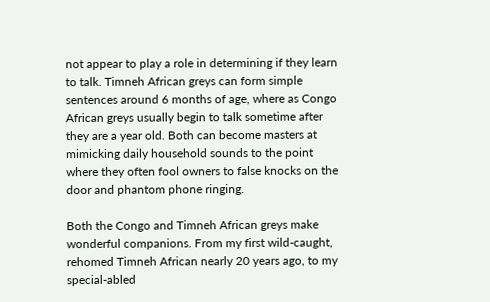not appear to play a role in determining if they learn to talk. Timneh African greys can form simple sentences around 6 months of age, where as Congo African greys usually begin to talk sometime after they are a year old. Both can become masters at mimicking daily household sounds to the point where they often fool owners to false knocks on the door and phantom phone ringing.

Both the Congo and Timneh African greys make wonderful companions. From my first wild-caught, rehomed Timneh African nearly 20 years ago, to my special-abled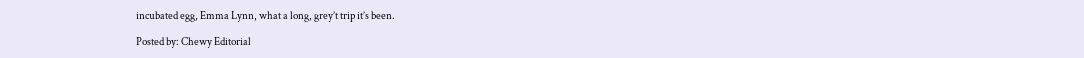incubated egg, Emma Lynn, what a long, grey’t trip it’s been.

Posted by: Chewy Editorial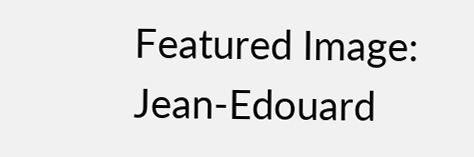Featured Image: Jean-Edouard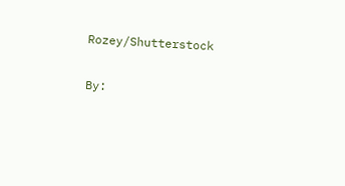Rozey/Shutterstock


By: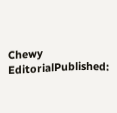Chewy EditorialPublished: